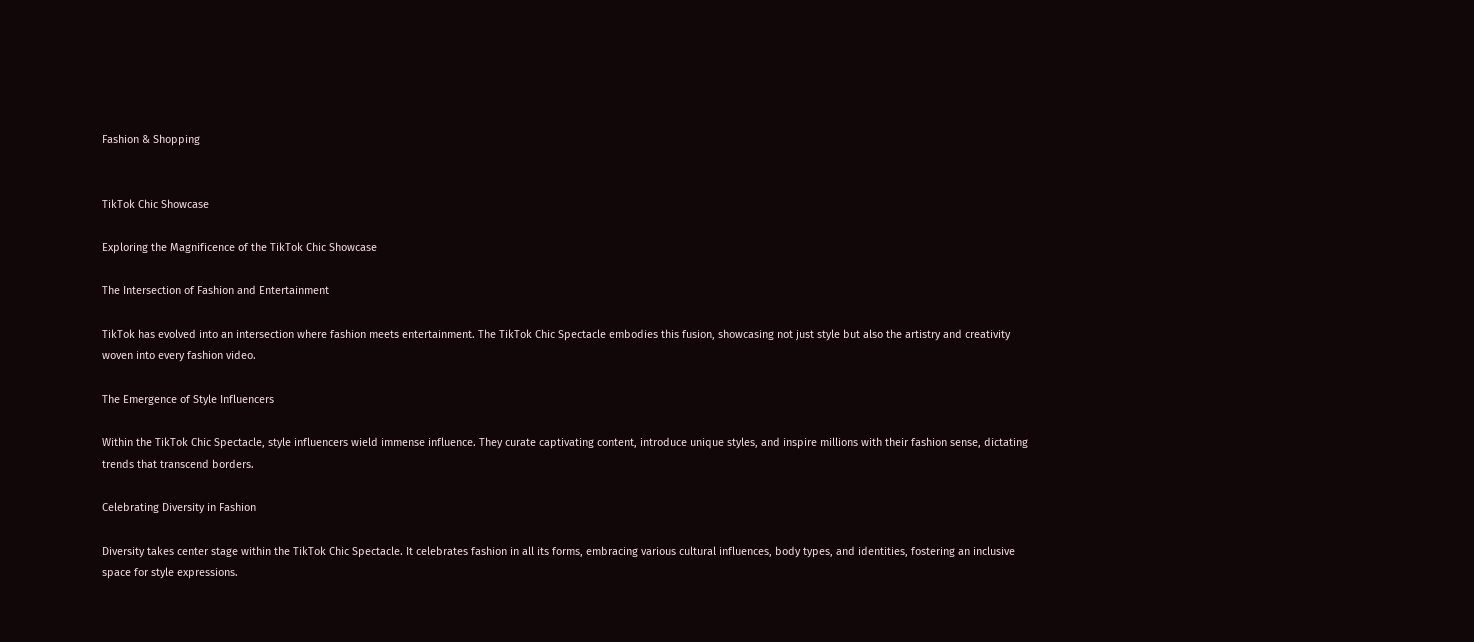Fashion & Shopping


TikTok Chic Showcase

Exploring the Magnificence of the TikTok Chic Showcase

The Intersection of Fashion and Entertainment

TikTok has evolved into an intersection where fashion meets entertainment. The TikTok Chic Spectacle embodies this fusion, showcasing not just style but also the artistry and creativity woven into every fashion video.

The Emergence of Style Influencers

Within the TikTok Chic Spectacle, style influencers wield immense influence. They curate captivating content, introduce unique styles, and inspire millions with their fashion sense, dictating trends that transcend borders.

Celebrating Diversity in Fashion

Diversity takes center stage within the TikTok Chic Spectacle. It celebrates fashion in all its forms, embracing various cultural influences, body types, and identities, fostering an inclusive space for style expressions.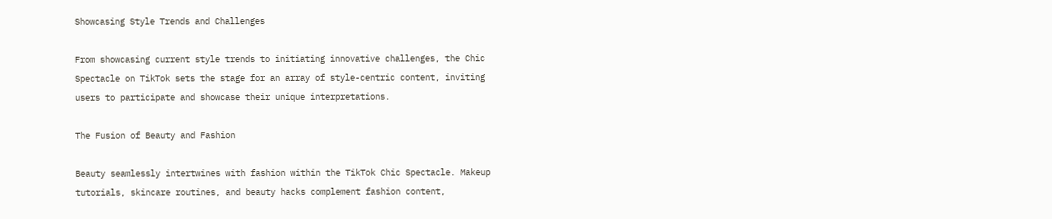Showcasing Style Trends and Challenges

From showcasing current style trends to initiating innovative challenges, the Chic Spectacle on TikTok sets the stage for an array of style-centric content, inviting users to participate and showcase their unique interpretations.

The Fusion of Beauty and Fashion

Beauty seamlessly intertwines with fashion within the TikTok Chic Spectacle. Makeup tutorials, skincare routines, and beauty hacks complement fashion content,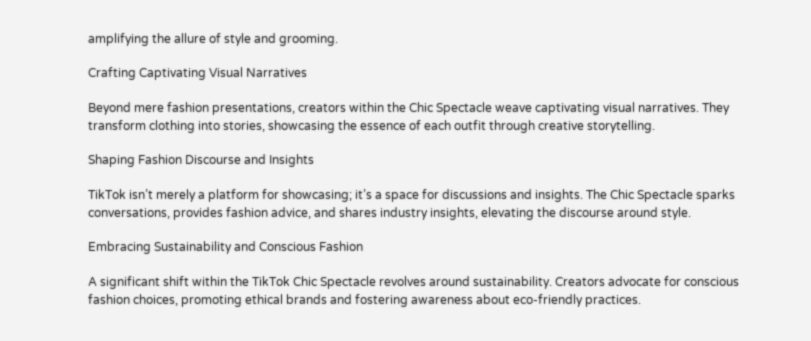amplifying the allure of style and grooming.

Crafting Captivating Visual Narratives

Beyond mere fashion presentations, creators within the Chic Spectacle weave captivating visual narratives. They transform clothing into stories, showcasing the essence of each outfit through creative storytelling.

Shaping Fashion Discourse and Insights

TikTok isn’t merely a platform for showcasing; it’s a space for discussions and insights. The Chic Spectacle sparks conversations, provides fashion advice, and shares industry insights, elevating the discourse around style.

Embracing Sustainability and Conscious Fashion

A significant shift within the TikTok Chic Spectacle revolves around sustainability. Creators advocate for conscious fashion choices, promoting ethical brands and fostering awareness about eco-friendly practices.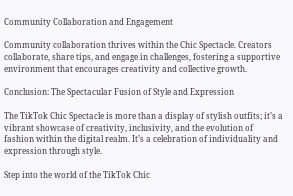Community Collaboration and Engagement

Community collaboration thrives within the Chic Spectacle. Creators collaborate, share tips, and engage in challenges, fostering a supportive environment that encourages creativity and collective growth.

Conclusion: The Spectacular Fusion of Style and Expression

The TikTok Chic Spectacle is more than a display of stylish outfits; it’s a vibrant showcase of creativity, inclusivity, and the evolution of fashion within the digital realm. It’s a celebration of individuality and expression through style.

Step into the world of the TikTok Chic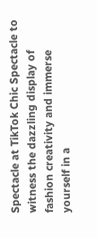Spectacle at TikTok Chic Spectacle to witness the dazzling display of fashion creativity and immerse yourself in a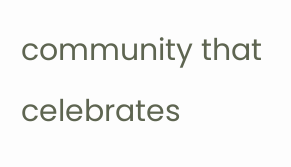community that celebrates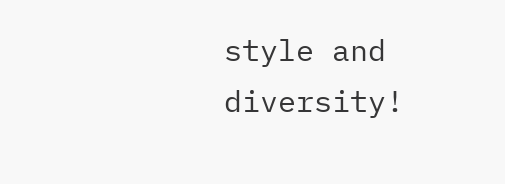style and diversity!